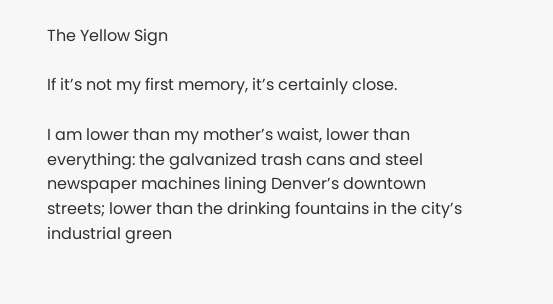The Yellow Sign

If it’s not my first memory, it’s certainly close.

I am lower than my mother’s waist, lower than everything: the galvanized trash cans and steel newspaper machines lining Denver’s downtown streets; lower than the drinking fountains in the city’s industrial green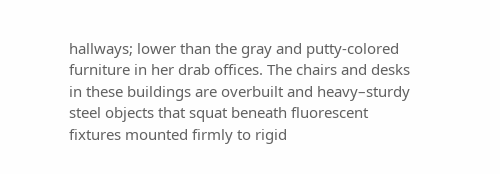hallways; lower than the gray and putty-colored furniture in her drab offices. The chairs and desks in these buildings are overbuilt and heavy–sturdy steel objects that squat beneath fluorescent fixtures mounted firmly to rigid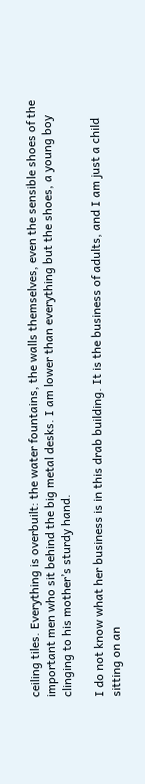ceiling tiles. Everything is overbuilt: the water fountains, the walls themselves, even the sensible shoes of the important men who sit behind the big metal desks. I am lower than everything but the shoes, a young boy clinging to his mother’s sturdy hand.

I do not know what her business is in this drab building. It is the business of adults, and I am just a child sitting on an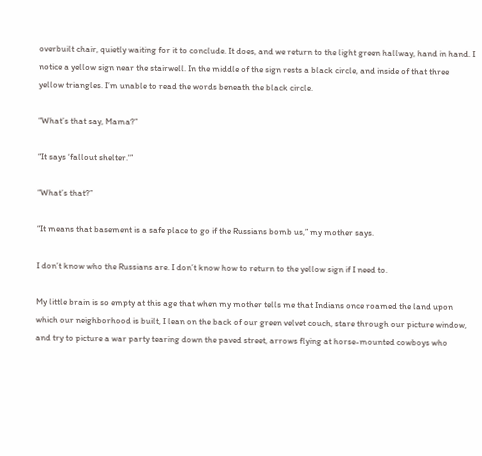overbuilt chair, quietly waiting for it to conclude. It does, and we return to the light green hallway, hand in hand. I notice a yellow sign near the stairwell. In the middle of the sign rests a black circle, and inside of that three yellow triangles. I’m unable to read the words beneath the black circle.

“What’s that say, Mama?”

“It says ‘fallout shelter.'”

“What’s that?”

“It means that basement is a safe place to go if the Russians bomb us,” my mother says.

I don’t know who the Russians are. I don’t know how to return to the yellow sign if I need to.

My little brain is so empty at this age that when my mother tells me that Indians once roamed the land upon which our neighborhood is built, I lean on the back of our green velvet couch, stare through our picture window, and try to picture a war party tearing down the paved street, arrows flying at horse-mounted cowboys who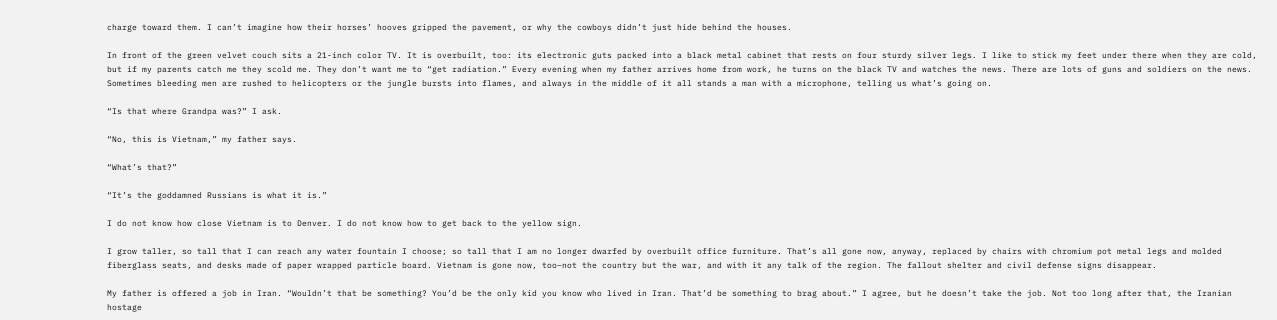charge toward them. I can’t imagine how their horses’ hooves gripped the pavement, or why the cowboys didn’t just hide behind the houses.

In front of the green velvet couch sits a 21-inch color TV. It is overbuilt, too: its electronic guts packed into a black metal cabinet that rests on four sturdy silver legs. I like to stick my feet under there when they are cold, but if my parents catch me they scold me. They don’t want me to “get radiation.” Every evening when my father arrives home from work, he turns on the black TV and watches the news. There are lots of guns and soldiers on the news. Sometimes bleeding men are rushed to helicopters or the jungle bursts into flames, and always in the middle of it all stands a man with a microphone, telling us what’s going on.

“Is that where Grandpa was?” I ask.

“No, this is Vietnam,” my father says.

“What’s that?”

“It’s the goddamned Russians is what it is.”

I do not know how close Vietnam is to Denver. I do not know how to get back to the yellow sign.

I grow taller, so tall that I can reach any water fountain I choose; so tall that I am no longer dwarfed by overbuilt office furniture. That’s all gone now, anyway, replaced by chairs with chromium pot metal legs and molded fiberglass seats, and desks made of paper wrapped particle board. Vietnam is gone now, too–not the country but the war, and with it any talk of the region. The fallout shelter and civil defense signs disappear.

My father is offered a job in Iran. “Wouldn’t that be something? You’d be the only kid you know who lived in Iran. That’d be something to brag about.” I agree, but he doesn’t take the job. Not too long after that, the Iranian hostage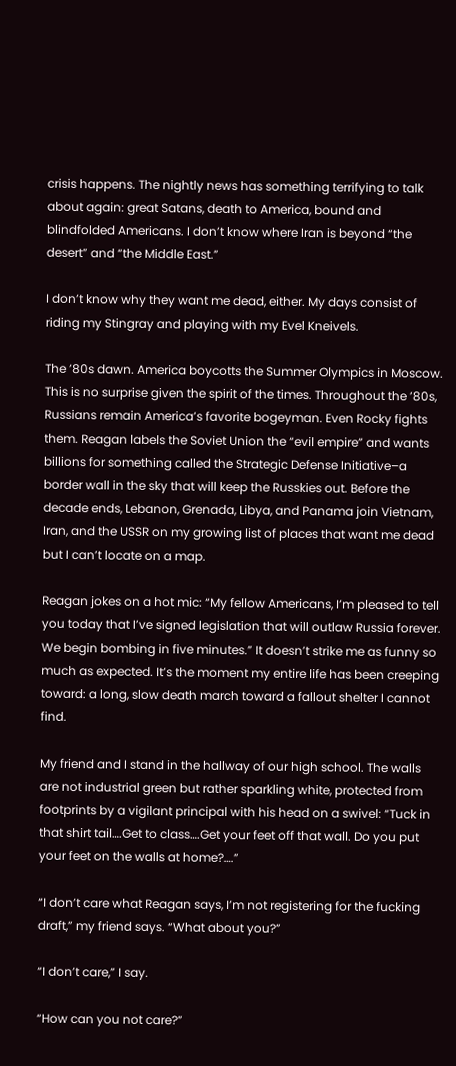crisis happens. The nightly news has something terrifying to talk about again: great Satans, death to America, bound and blindfolded Americans. I don’t know where Iran is beyond “the desert” and “the Middle East.”

I don’t know why they want me dead, either. My days consist of riding my Stingray and playing with my Evel Kneivels.

The ’80s dawn. America boycotts the Summer Olympics in Moscow. This is no surprise given the spirit of the times. Throughout the ’80s, Russians remain America’s favorite bogeyman. Even Rocky fights them. Reagan labels the Soviet Union the “evil empire” and wants billions for something called the Strategic Defense Initiative–a border wall in the sky that will keep the Russkies out. Before the decade ends, Lebanon, Grenada, Libya, and Panama join Vietnam, Iran, and the USSR on my growing list of places that want me dead but I can’t locate on a map.

Reagan jokes on a hot mic: “My fellow Americans, I’m pleased to tell you today that I’ve signed legislation that will outlaw Russia forever. We begin bombing in five minutes.” It doesn’t strike me as funny so much as expected. It’s the moment my entire life has been creeping toward: a long, slow death march toward a fallout shelter I cannot find.

My friend and I stand in the hallway of our high school. The walls are not industrial green but rather sparkling white, protected from footprints by a vigilant principal with his head on a swivel: “Tuck in that shirt tail….Get to class….Get your feet off that wall. Do you put your feet on the walls at home?….”

“I don’t care what Reagan says, I’m not registering for the fucking draft,” my friend says. “What about you?”

“I don’t care,” I say.

“How can you not care?”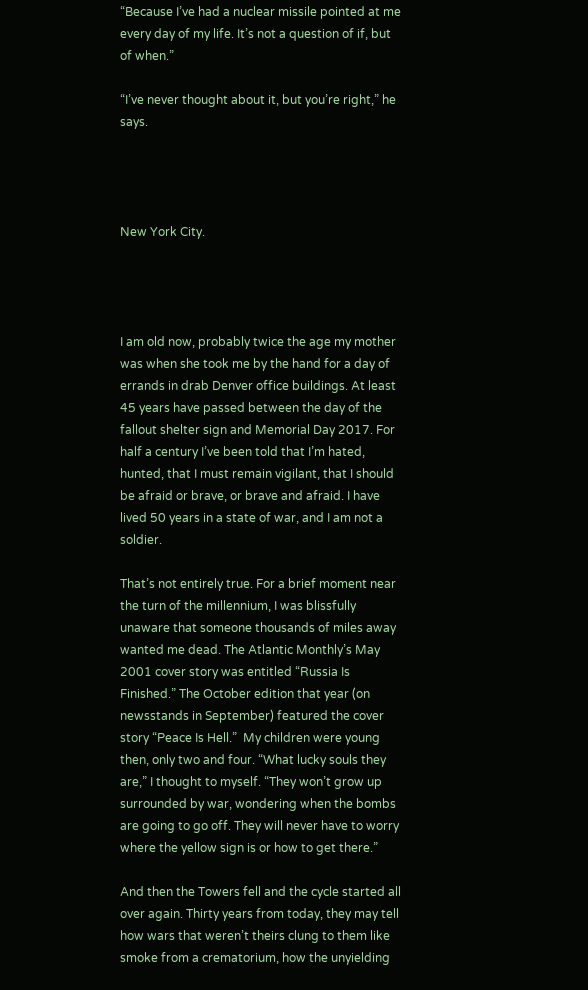“Because I’ve had a nuclear missile pointed at me every day of my life. It’s not a question of if, but of when.”

“I’ve never thought about it, but you’re right,” he says.




New York City.




I am old now, probably twice the age my mother was when she took me by the hand for a day of errands in drab Denver office buildings. At least 45 years have passed between the day of the fallout shelter sign and Memorial Day 2017. For half a century I’ve been told that I’m hated, hunted, that I must remain vigilant, that I should be afraid or brave, or brave and afraid. I have lived 50 years in a state of war, and I am not a soldier.

That’s not entirely true. For a brief moment near the turn of the millennium, I was blissfully unaware that someone thousands of miles away wanted me dead. The Atlantic Monthly’s May 2001 cover story was entitled “Russia Is Finished.” The October edition that year (on newsstands in September) featured the cover story “Peace Is Hell.”  My children were young then, only two and four. “What lucky souls they are,” I thought to myself. “They won’t grow up surrounded by war, wondering when the bombs are going to go off. They will never have to worry where the yellow sign is or how to get there.”

And then the Towers fell and the cycle started all over again. Thirty years from today, they may tell how wars that weren’t theirs clung to them like smoke from a crematorium, how the unyielding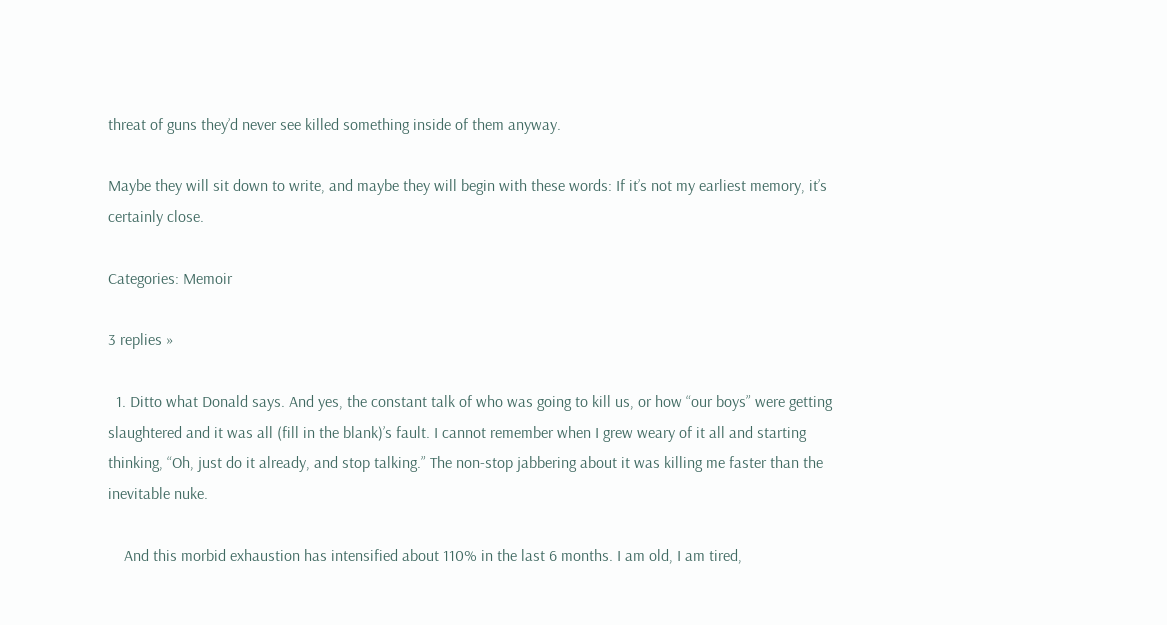threat of guns they’d never see killed something inside of them anyway.

Maybe they will sit down to write, and maybe they will begin with these words: If it’s not my earliest memory, it’s certainly close.

Categories: Memoir

3 replies »

  1. Ditto what Donald says. And yes, the constant talk of who was going to kill us, or how “our boys” were getting slaughtered and it was all (fill in the blank)’s fault. I cannot remember when I grew weary of it all and starting thinking, “Oh, just do it already, and stop talking.” The non-stop jabbering about it was killing me faster than the inevitable nuke.

    And this morbid exhaustion has intensified about 110% in the last 6 months. I am old, I am tired,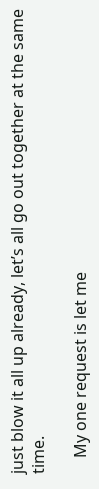just blow it all up already, let’s all go out together at the same time.

    My one request is let me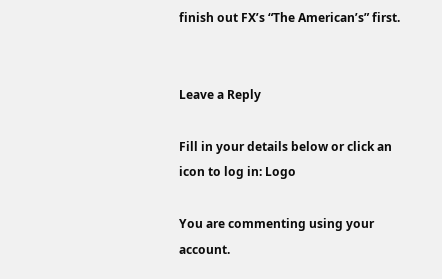finish out FX’s “The American’s” first.


Leave a Reply

Fill in your details below or click an icon to log in: Logo

You are commenting using your account.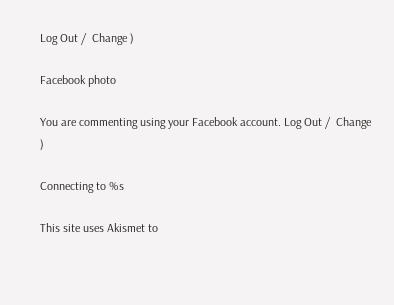Log Out /  Change )

Facebook photo

You are commenting using your Facebook account. Log Out /  Change )

Connecting to %s

This site uses Akismet to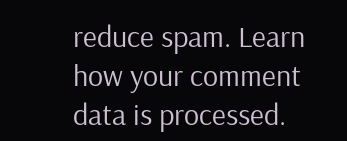reduce spam. Learn how your comment data is processed.